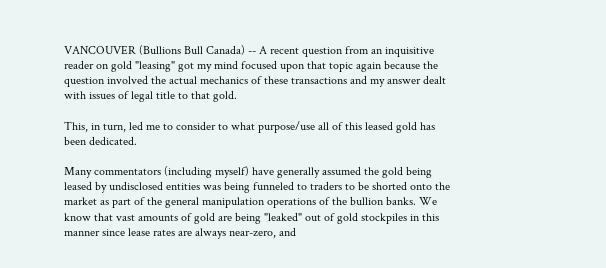VANCOUVER (Bullions Bull Canada) -- A recent question from an inquisitive reader on gold "leasing" got my mind focused upon that topic again because the question involved the actual mechanics of these transactions and my answer dealt with issues of legal title to that gold.

This, in turn, led me to consider to what purpose/use all of this leased gold has been dedicated.

Many commentators (including myself) have generally assumed the gold being leased by undisclosed entities was being funneled to traders to be shorted onto the market as part of the general manipulation operations of the bullion banks. We know that vast amounts of gold are being "leaked" out of gold stockpiles in this manner since lease rates are always near-zero, and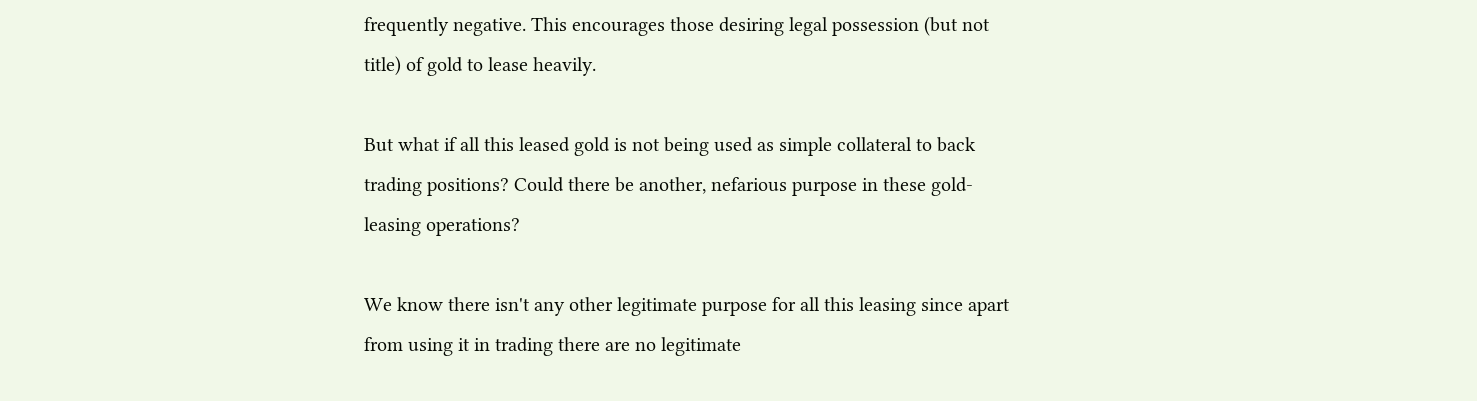frequently negative. This encourages those desiring legal possession (but not title) of gold to lease heavily.

But what if all this leased gold is not being used as simple collateral to back trading positions? Could there be another, nefarious purpose in these gold-leasing operations?

We know there isn't any other legitimate purpose for all this leasing since apart from using it in trading there are no legitimate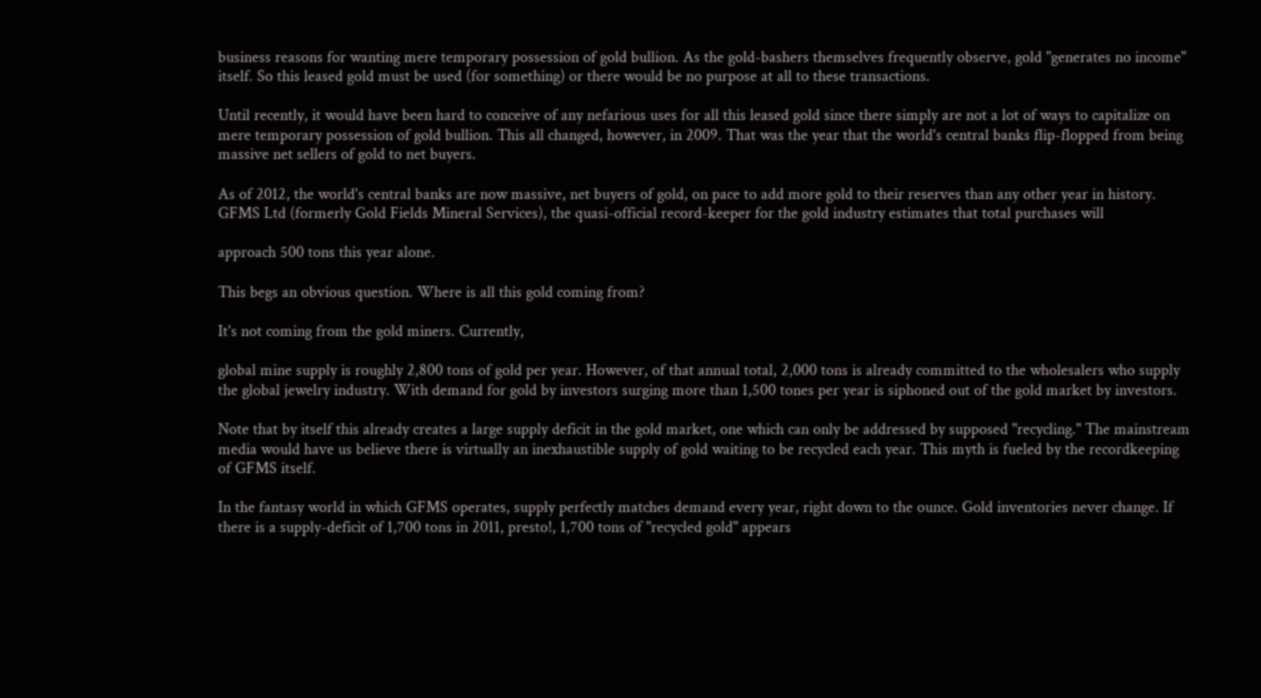business reasons for wanting mere temporary possession of gold bullion. As the gold-bashers themselves frequently observe, gold "generates no income" itself. So this leased gold must be used (for something) or there would be no purpose at all to these transactions.

Until recently, it would have been hard to conceive of any nefarious uses for all this leased gold since there simply are not a lot of ways to capitalize on mere temporary possession of gold bullion. This all changed, however, in 2009. That was the year that the world's central banks flip-flopped from being massive net sellers of gold to net buyers.

As of 2012, the world's central banks are now massive, net buyers of gold, on pace to add more gold to their reserves than any other year in history. GFMS Ltd (formerly Gold Fields Mineral Services), the quasi-official record-keeper for the gold industry estimates that total purchases will

approach 500 tons this year alone.

This begs an obvious question. Where is all this gold coming from?

It's not coming from the gold miners. Currently,

global mine supply is roughly 2,800 tons of gold per year. However, of that annual total, 2,000 tons is already committed to the wholesalers who supply the global jewelry industry. With demand for gold by investors surging more than 1,500 tones per year is siphoned out of the gold market by investors.

Note that by itself this already creates a large supply deficit in the gold market, one which can only be addressed by supposed "recycling." The mainstream media would have us believe there is virtually an inexhaustible supply of gold waiting to be recycled each year. This myth is fueled by the recordkeeping of GFMS itself.

In the fantasy world in which GFMS operates, supply perfectly matches demand every year, right down to the ounce. Gold inventories never change. If there is a supply-deficit of 1,700 tons in 2011, presto!, 1,700 tons of "recycled gold" appears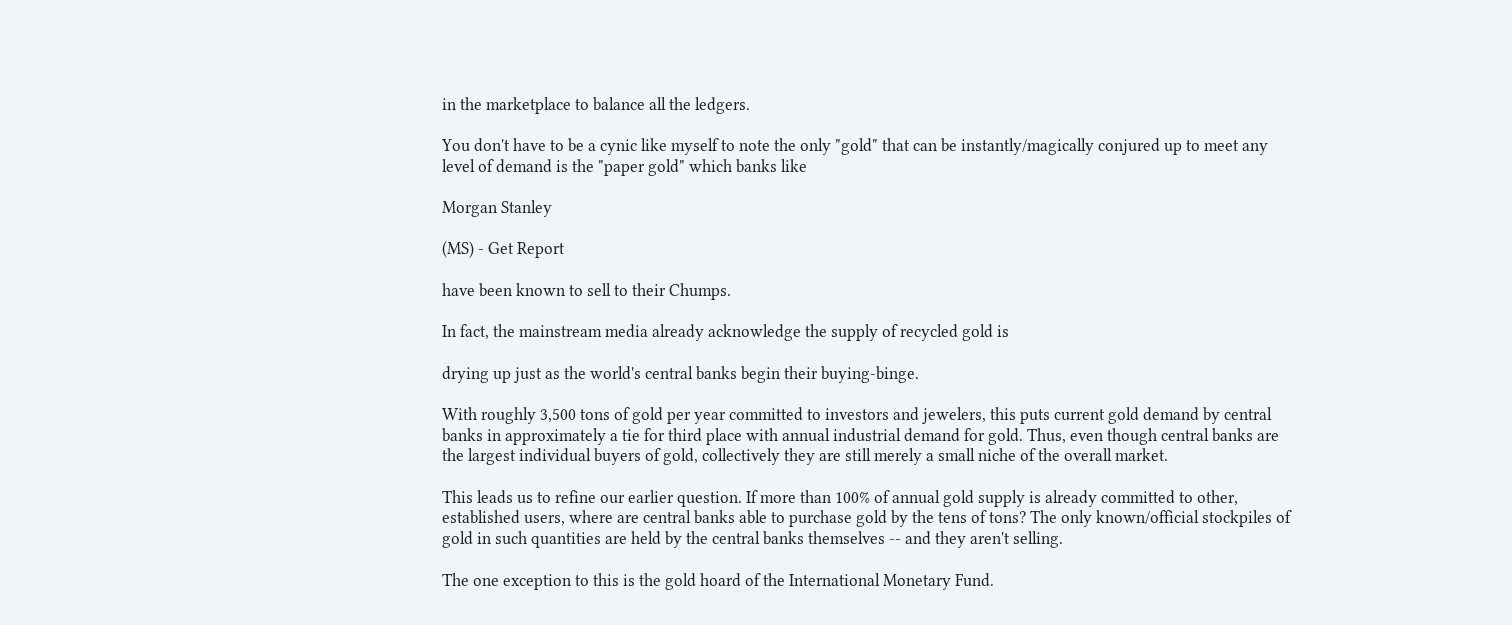in the marketplace to balance all the ledgers.

You don't have to be a cynic like myself to note the only "gold" that can be instantly/magically conjured up to meet any level of demand is the "paper gold" which banks like

Morgan Stanley

(MS) - Get Report

have been known to sell to their Chumps.

In fact, the mainstream media already acknowledge the supply of recycled gold is

drying up just as the world's central banks begin their buying-binge.

With roughly 3,500 tons of gold per year committed to investors and jewelers, this puts current gold demand by central banks in approximately a tie for third place with annual industrial demand for gold. Thus, even though central banks are the largest individual buyers of gold, collectively they are still merely a small niche of the overall market.

This leads us to refine our earlier question. If more than 100% of annual gold supply is already committed to other, established users, where are central banks able to purchase gold by the tens of tons? The only known/official stockpiles of gold in such quantities are held by the central banks themselves -- and they aren't selling.

The one exception to this is the gold hoard of the International Monetary Fund.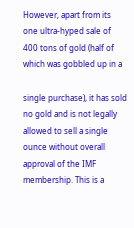However, apart from its one ultra-hyped sale of 400 tons of gold (half of which was gobbled up in a

single purchase), it has sold no gold and is not legally allowed to sell a single ounce without overall approval of the IMF membership. This is a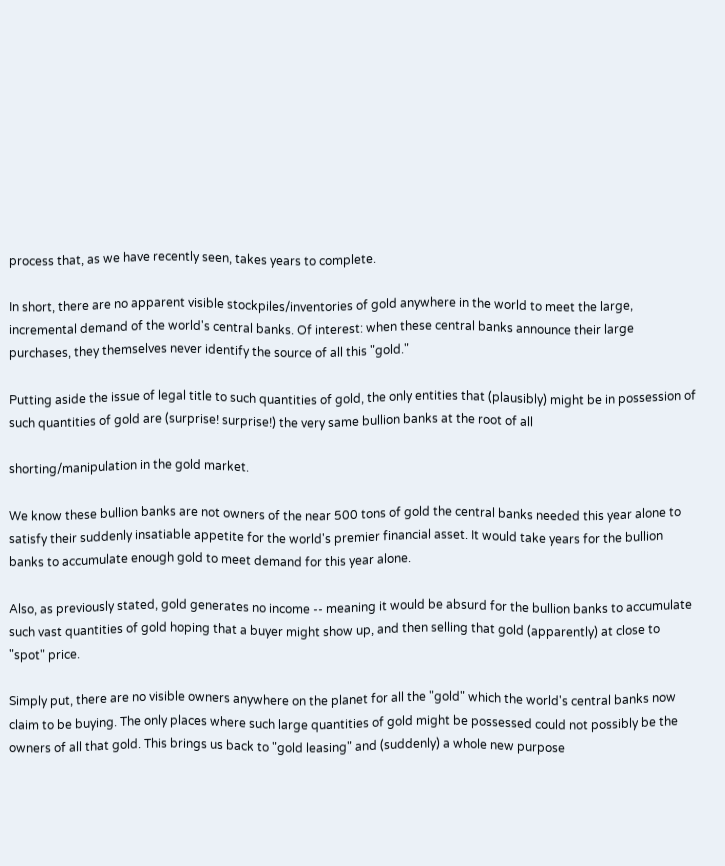process that, as we have recently seen, takes years to complete.

In short, there are no apparent visible stockpiles/inventories of gold anywhere in the world to meet the large, incremental demand of the world's central banks. Of interest: when these central banks announce their large purchases, they themselves never identify the source of all this "gold."

Putting aside the issue of legal title to such quantities of gold, the only entities that (plausibly) might be in possession of such quantities of gold are (surprise! surprise!) the very same bullion banks at the root of all

shorting/manipulation in the gold market.

We know these bullion banks are not owners of the near 500 tons of gold the central banks needed this year alone to satisfy their suddenly insatiable appetite for the world's premier financial asset. It would take years for the bullion banks to accumulate enough gold to meet demand for this year alone.

Also, as previously stated, gold generates no income -- meaning it would be absurd for the bullion banks to accumulate such vast quantities of gold hoping that a buyer might show up, and then selling that gold (apparently) at close to "spot" price.

Simply put, there are no visible owners anywhere on the planet for all the "gold" which the world's central banks now claim to be buying. The only places where such large quantities of gold might be possessed could not possibly be the owners of all that gold. This brings us back to "gold leasing" and (suddenly) a whole new purpose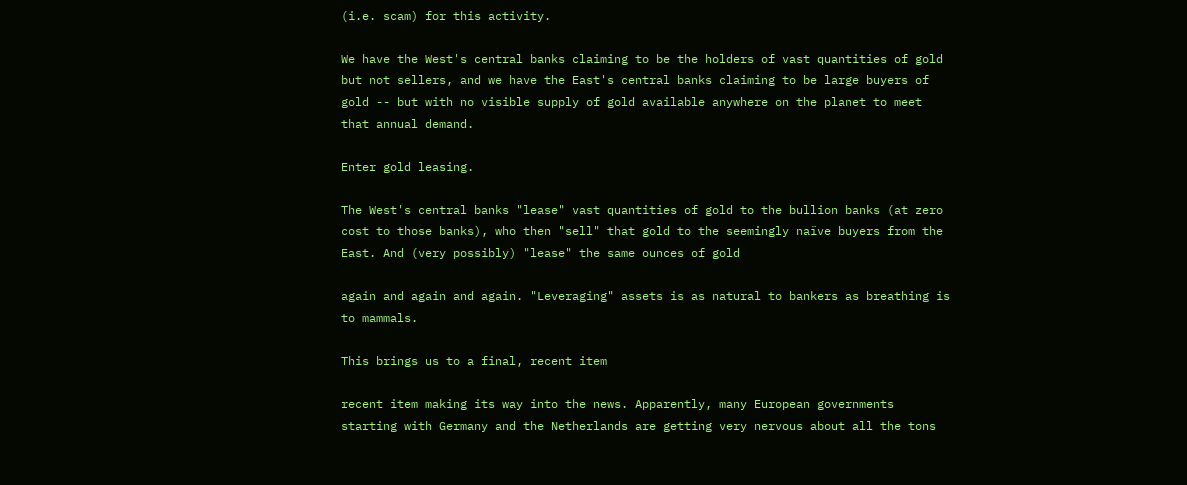(i.e. scam) for this activity.

We have the West's central banks claiming to be the holders of vast quantities of gold but not sellers, and we have the East's central banks claiming to be large buyers of gold -- but with no visible supply of gold available anywhere on the planet to meet that annual demand.

Enter gold leasing.

The West's central banks "lease" vast quantities of gold to the bullion banks (at zero cost to those banks), who then "sell" that gold to the seemingly naïve buyers from the East. And (very possibly) "lease" the same ounces of gold

again and again and again. "Leveraging" assets is as natural to bankers as breathing is to mammals.

This brings us to a final, recent item

recent item making its way into the news. Apparently, many European governments starting with Germany and the Netherlands are getting very nervous about all the tons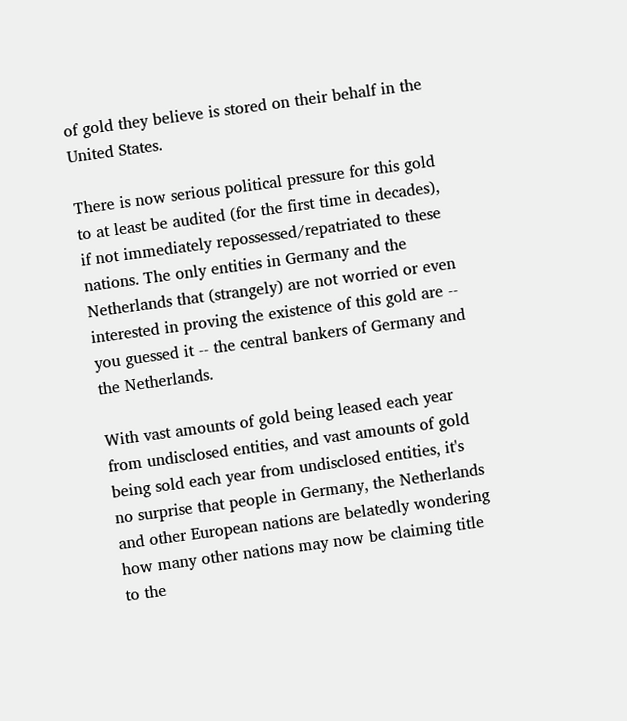of gold they believe is stored on their behalf in the United States.

There is now serious political pressure for this gold to at least be audited (for the first time in decades), if not immediately repossessed/repatriated to these nations. The only entities in Germany and the Netherlands that (strangely) are not worried or even interested in proving the existence of this gold are -- you guessed it -- the central bankers of Germany and the Netherlands.

With vast amounts of gold being leased each year from undisclosed entities, and vast amounts of gold being sold each year from undisclosed entities, it's no surprise that people in Germany, the Netherlands and other European nations are belatedly wondering how many other nations may now be claiming title to the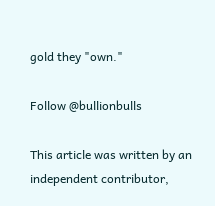gold they "own."

Follow @bullionbulls

This article was written by an independent contributor,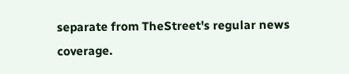separate from TheStreet's regular news coverage.